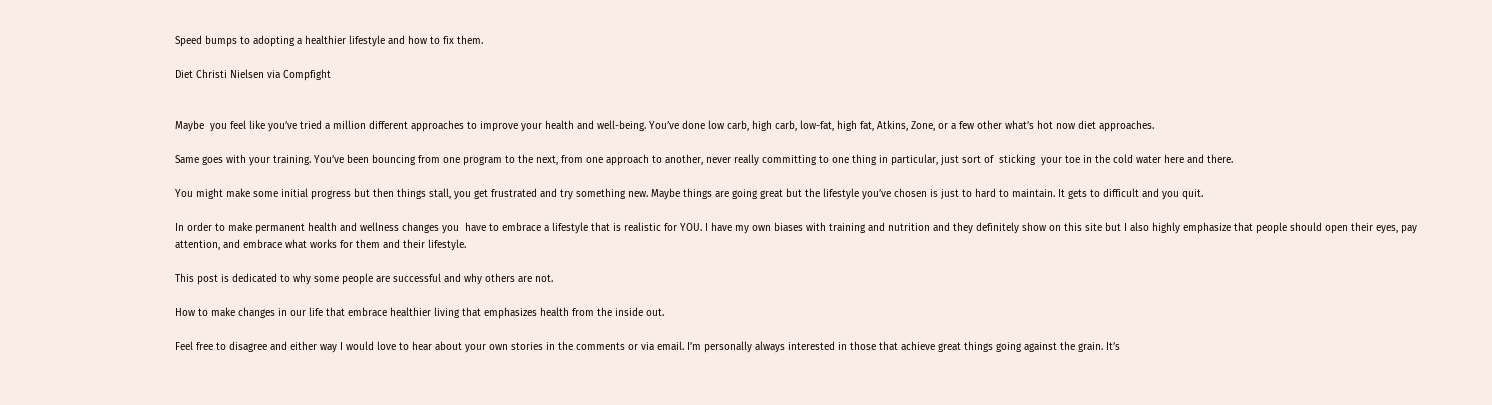Speed bumps to adopting a healthier lifestyle and how to fix them.

Diet Christi Nielsen via Compfight


Maybe  you feel like you’ve tried a million different approaches to improve your health and well-being. You’ve done low carb, high carb, low-fat, high fat, Atkins, Zone, or a few other what’s hot now diet approaches.

Same goes with your training. You’ve been bouncing from one program to the next, from one approach to another, never really committing to one thing in particular, just sort of  sticking  your toe in the cold water here and there.

You might make some initial progress but then things stall, you get frustrated and try something new. Maybe things are going great but the lifestyle you’ve chosen is just to hard to maintain. It gets to difficult and you quit.

In order to make permanent health and wellness changes you  have to embrace a lifestyle that is realistic for YOU. I have my own biases with training and nutrition and they definitely show on this site but I also highly emphasize that people should open their eyes, pay attention, and embrace what works for them and their lifestyle.

This post is dedicated to why some people are successful and why others are not.

How to make changes in our life that embrace healthier living that emphasizes health from the inside out.

Feel free to disagree and either way I would love to hear about your own stories in the comments or via email. I’m personally always interested in those that achieve great things going against the grain. It’s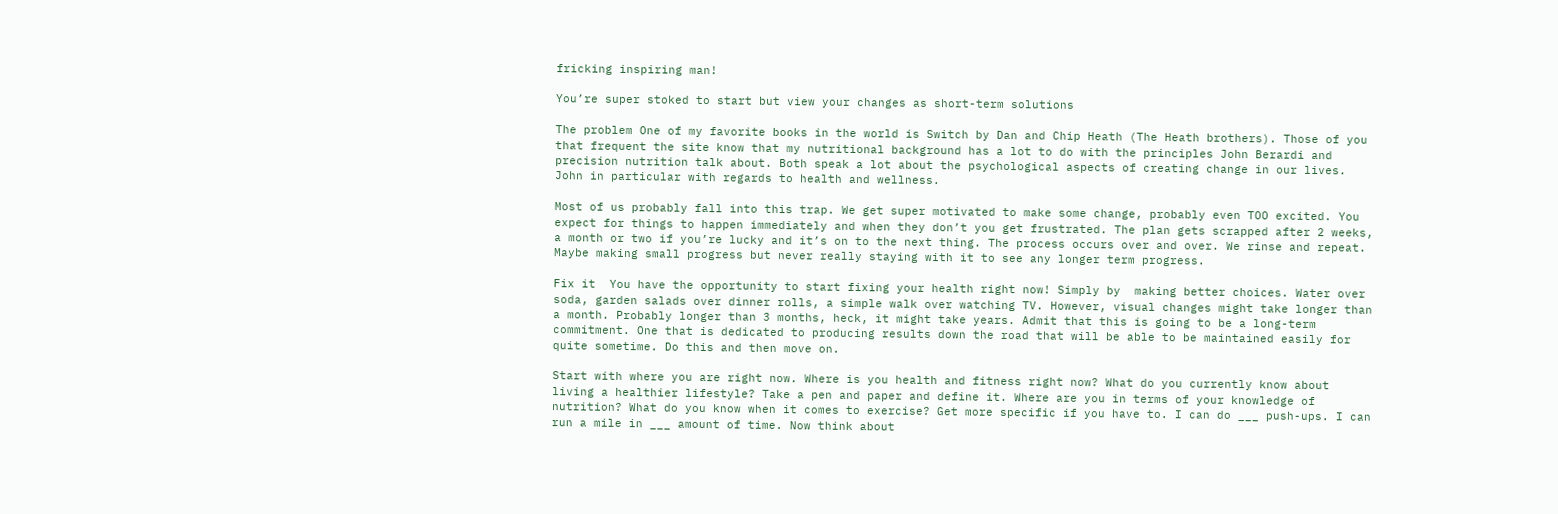fricking inspiring man!

You’re super stoked to start but view your changes as short-term solutions

The problem One of my favorite books in the world is Switch by Dan and Chip Heath (The Heath brothers). Those of you that frequent the site know that my nutritional background has a lot to do with the principles John Berardi and precision nutrition talk about. Both speak a lot about the psychological aspects of creating change in our lives. John in particular with regards to health and wellness.

Most of us probably fall into this trap. We get super motivated to make some change, probably even TOO excited. You expect for things to happen immediately and when they don’t you get frustrated. The plan gets scrapped after 2 weeks, a month or two if you’re lucky and it’s on to the next thing. The process occurs over and over. We rinse and repeat. Maybe making small progress but never really staying with it to see any longer term progress.

Fix it  You have the opportunity to start fixing your health right now! Simply by  making better choices. Water over soda, garden salads over dinner rolls, a simple walk over watching TV. However, visual changes might take longer than a month. Probably longer than 3 months, heck, it might take years. Admit that this is going to be a long-term commitment. One that is dedicated to producing results down the road that will be able to be maintained easily for quite sometime. Do this and then move on.

Start with where you are right now. Where is you health and fitness right now? What do you currently know about living a healthier lifestyle? Take a pen and paper and define it. Where are you in terms of your knowledge of nutrition? What do you know when it comes to exercise? Get more specific if you have to. I can do ___ push-ups. I can run a mile in ___ amount of time. Now think about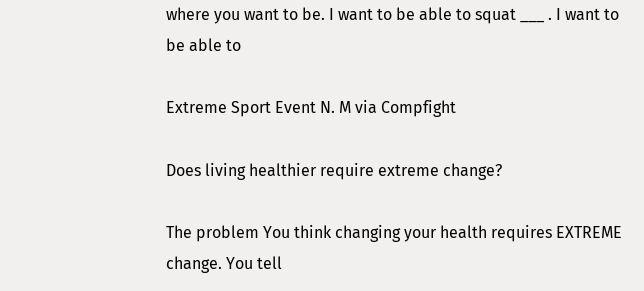where you want to be. I want to be able to squat ___ . I want to be able to

Extreme Sport Event N. M via Compfight

Does living healthier require extreme change?

The problem You think changing your health requires EXTREME change. You tell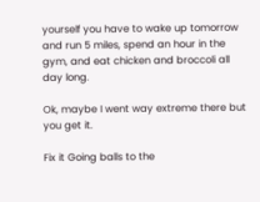yourself you have to wake up tomorrow and run 5 miles, spend an hour in the gym, and eat chicken and broccoli all day long.

Ok, maybe I went way extreme there but you get it.

Fix it Going balls to the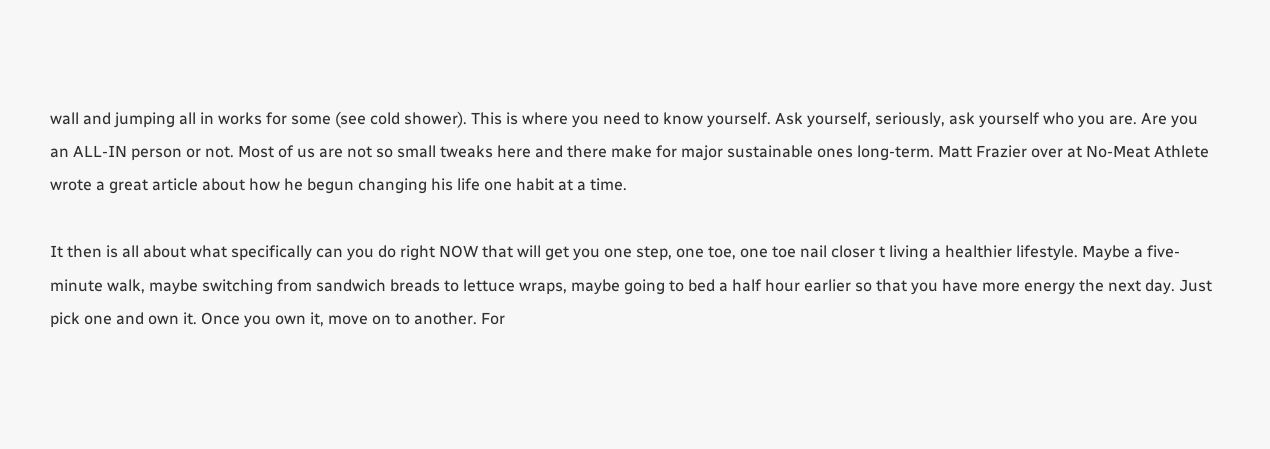wall and jumping all in works for some (see cold shower). This is where you need to know yourself. Ask yourself, seriously, ask yourself who you are. Are you an ALL-IN person or not. Most of us are not so small tweaks here and there make for major sustainable ones long-term. Matt Frazier over at No-Meat Athlete wrote a great article about how he begun changing his life one habit at a time.

It then is all about what specifically can you do right NOW that will get you one step, one toe, one toe nail closer t living a healthier lifestyle. Maybe a five-minute walk, maybe switching from sandwich breads to lettuce wraps, maybe going to bed a half hour earlier so that you have more energy the next day. Just pick one and own it. Once you own it, move on to another. For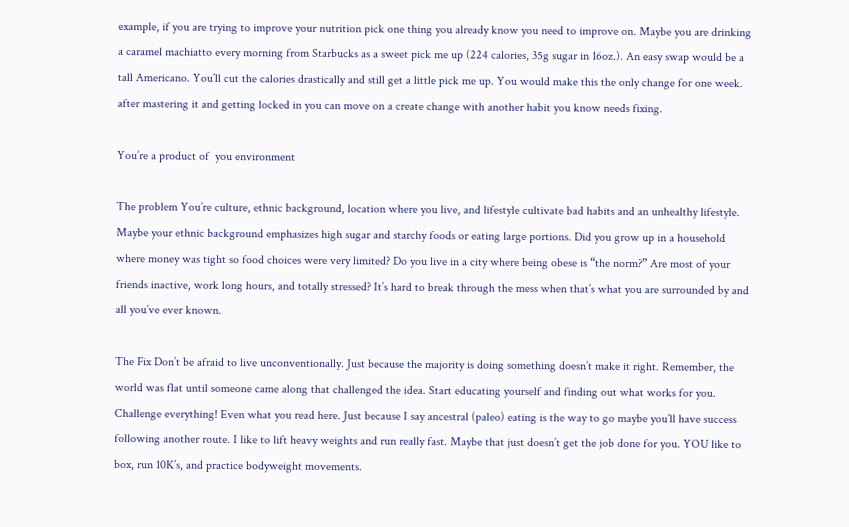example, if you are trying to improve your nutrition pick one thing you already know you need to improve on. Maybe you are drinking a caramel machiatto every morning from Starbucks as a sweet pick me up (224 calories, 35g sugar in 16oz.). An easy swap would be a tall Americano. You’ll cut the calories drastically and still get a little pick me up. You would make this the only change for one week. after mastering it and getting locked in you can move on a create change with another habit you know needs fixing.

You’re a product of  you environment

The problem You’re culture, ethnic background, location where you live, and lifestyle cultivate bad habits and an unhealthy lifestyle. Maybe your ethnic background emphasizes high sugar and starchy foods or eating large portions. Did you grow up in a household where money was tight so food choices were very limited? Do you live in a city where being obese is “the norm?” Are most of your friends inactive, work long hours, and totally stressed? It’s hard to break through the mess when that’s what you are surrounded by and all you’ve ever known.

The Fix Don’t be afraid to live unconventionally. Just because the majority is doing something doesn’t make it right. Remember, the world was flat until someone came along that challenged the idea. Start educating yourself and finding out what works for you. Challenge everything! Even what you read here. Just because I say ancestral (paleo) eating is the way to go maybe you’ll have success following another route. I like to lift heavy weights and run really fast. Maybe that just doesn’t get the job done for you. YOU like to box, run 10K’s, and practice bodyweight movements.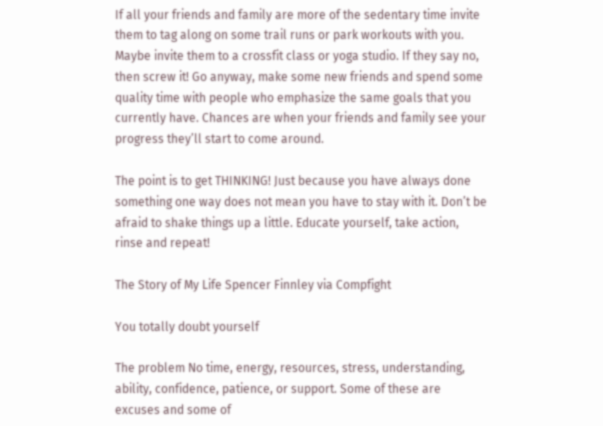If all your friends and family are more of the sedentary time invite them to tag along on some trail runs or park workouts with you. Maybe invite them to a crossfit class or yoga studio. If they say no, then screw it! Go anyway, make some new friends and spend some quality time with people who emphasize the same goals that you currently have. Chances are when your friends and family see your progress they’ll start to come around.

The point is to get THINKING! Just because you have always done something one way does not mean you have to stay with it. Don’t be afraid to shake things up a little. Educate yourself, take action, rinse and repeat!

The Story of My Life Spencer Finnley via Compfight

You totally doubt yourself

The problem No time, energy, resources, stress, understanding, ability, confidence, patience, or support. Some of these are excuses and some of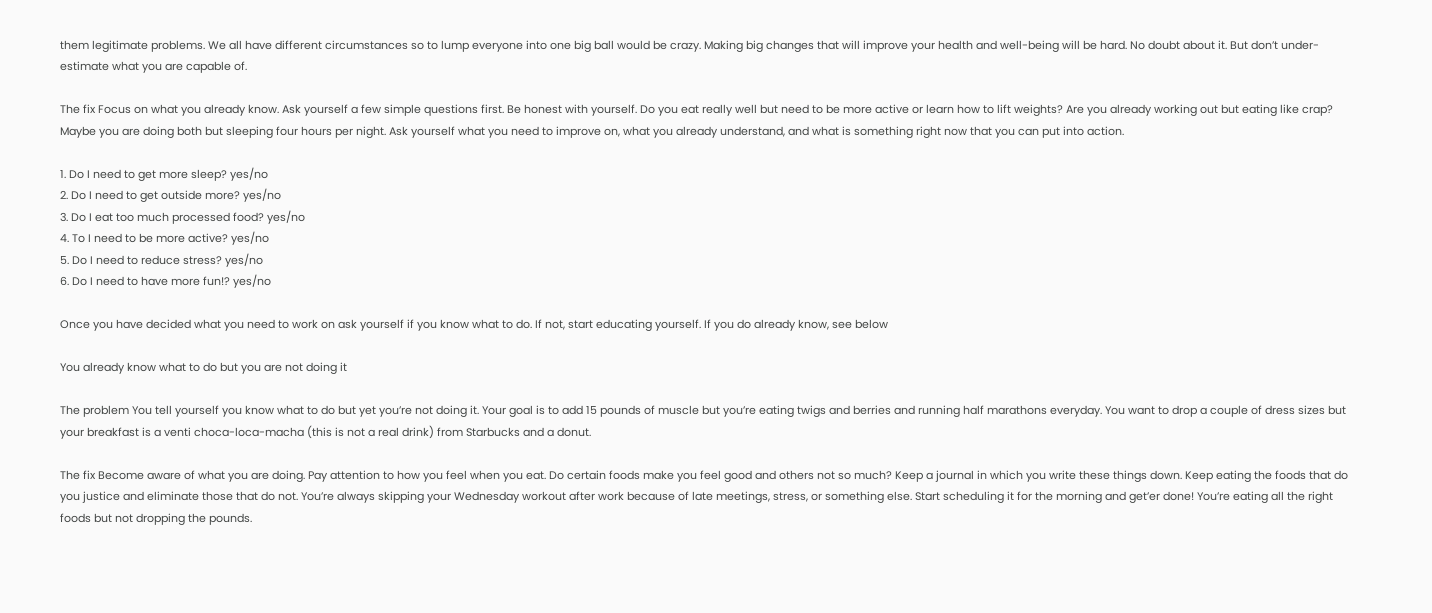them legitimate problems. We all have different circumstances so to lump everyone into one big ball would be crazy. Making big changes that will improve your health and well-being will be hard. No doubt about it. But don’t under-estimate what you are capable of.

The fix Focus on what you already know. Ask yourself a few simple questions first. Be honest with yourself. Do you eat really well but need to be more active or learn how to lift weights? Are you already working out but eating like crap? Maybe you are doing both but sleeping four hours per night. Ask yourself what you need to improve on, what you already understand, and what is something right now that you can put into action.

1. Do I need to get more sleep? yes/no
2. Do I need to get outside more? yes/no
3. Do I eat too much processed food? yes/no
4. To I need to be more active? yes/no
5. Do I need to reduce stress? yes/no
6. Do I need to have more fun!? yes/no

Once you have decided what you need to work on ask yourself if you know what to do. If not, start educating yourself. If you do already know, see below

You already know what to do but you are not doing it

The problem You tell yourself you know what to do but yet you’re not doing it. Your goal is to add 15 pounds of muscle but you’re eating twigs and berries and running half marathons everyday. You want to drop a couple of dress sizes but your breakfast is a venti choca-loca-macha (this is not a real drink) from Starbucks and a donut.

The fix Become aware of what you are doing. Pay attention to how you feel when you eat. Do certain foods make you feel good and others not so much? Keep a journal in which you write these things down. Keep eating the foods that do you justice and eliminate those that do not. You’re always skipping your Wednesday workout after work because of late meetings, stress, or something else. Start scheduling it for the morning and get’er done! You’re eating all the right foods but not dropping the pounds.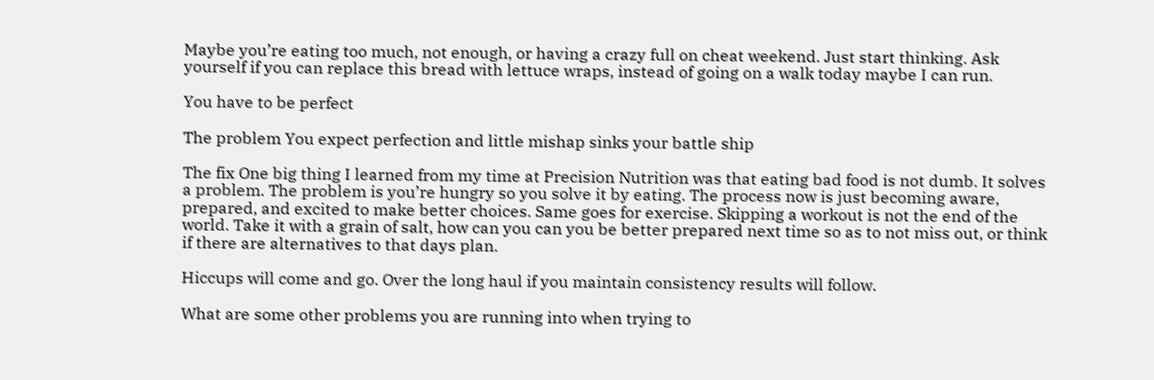Maybe you’re eating too much, not enough, or having a crazy full on cheat weekend. Just start thinking. Ask yourself if you can replace this bread with lettuce wraps, instead of going on a walk today maybe I can run.

You have to be perfect

The problem You expect perfection and little mishap sinks your battle ship

The fix One big thing I learned from my time at Precision Nutrition was that eating bad food is not dumb. It solves a problem. The problem is you’re hungry so you solve it by eating. The process now is just becoming aware, prepared, and excited to make better choices. Same goes for exercise. Skipping a workout is not the end of the world. Take it with a grain of salt, how can you can you be better prepared next time so as to not miss out, or think if there are alternatives to that days plan.

Hiccups will come and go. Over the long haul if you maintain consistency results will follow.

What are some other problems you are running into when trying to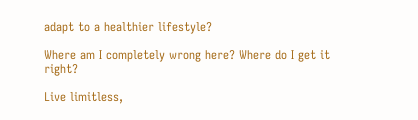adapt to a healthier lifestyle?

Where am I completely wrong here? Where do I get it right?

Live limitless,